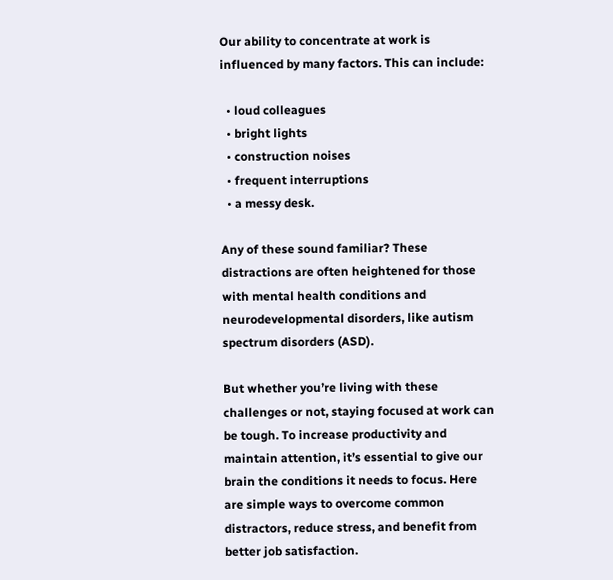Our ability to concentrate at work is influenced by many factors. This can include:

  • loud colleagues
  • bright lights
  • construction noises
  • frequent interruptions
  • a messy desk.

Any of these sound familiar? These distractions are often heightened for those with mental health conditions and neurodevelopmental disorders, like autism spectrum disorders (ASD).

But whether you’re living with these challenges or not, staying focused at work can be tough. To increase productivity and maintain attention, it’s essential to give our brain the conditions it needs to focus. Here are simple ways to overcome common distractors, reduce stress, and benefit from better job satisfaction.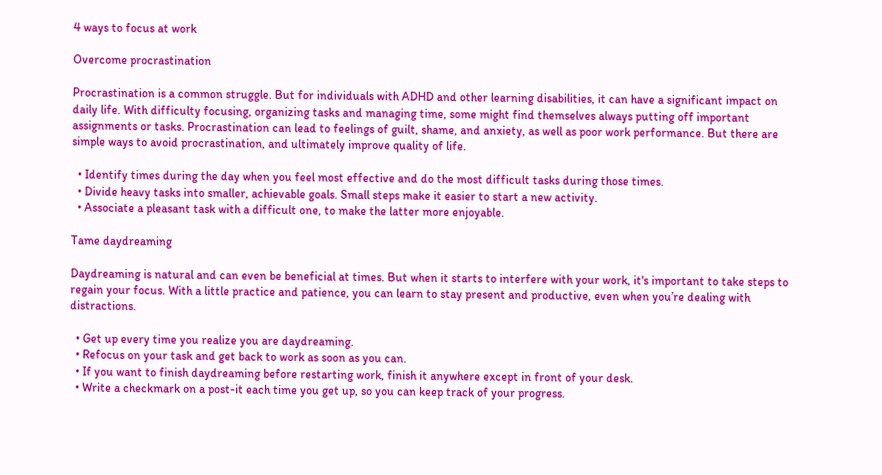4 ways to focus at work

Overcome procrastination

Procrastination is a common struggle. But for individuals with ADHD and other learning disabilities, it can have a significant impact on daily life. With difficulty focusing, organizing tasks and managing time, some might find themselves always putting off important assignments or tasks. Procrastination can lead to feelings of guilt, shame, and anxiety, as well as poor work performance. But there are simple ways to avoid procrastination, and ultimately improve quality of life.

  • Identify times during the day when you feel most effective and do the most difficult tasks during those times.
  • Divide heavy tasks into smaller, achievable goals. Small steps make it easier to start a new activity.
  • Associate a pleasant task with a difficult one, to make the latter more enjoyable.

Tame daydreaming

Daydreaming is natural and can even be beneficial at times. But when it starts to interfere with your work, it's important to take steps to regain your focus. With a little practice and patience, you can learn to stay present and productive, even when you’re dealing with distractions.

  • Get up every time you realize you are daydreaming.
  • Refocus on your task and get back to work as soon as you can.
  • If you want to finish daydreaming before restarting work, finish it anywhere except in front of your desk.
  • Write a checkmark on a post-it each time you get up, so you can keep track of your progress.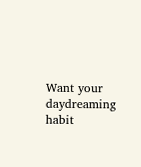Want your daydreaming habit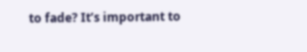to fade? It’s important to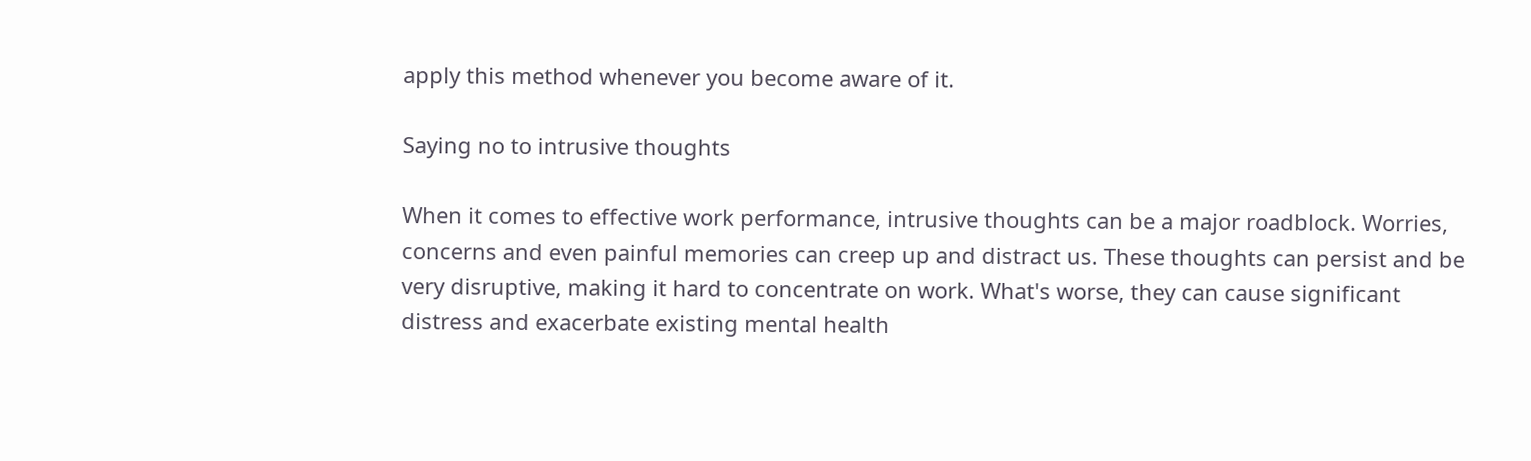apply this method whenever you become aware of it.

Saying no to intrusive thoughts

When it comes to effective work performance, intrusive thoughts can be a major roadblock. Worries, concerns and even painful memories can creep up and distract us. These thoughts can persist and be very disruptive, making it hard to concentrate on work. What's worse, they can cause significant distress and exacerbate existing mental health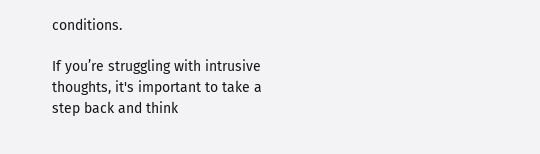conditions.

If you’re struggling with intrusive thoughts, it's important to take a step back and think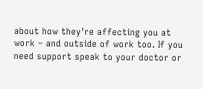about how they're affecting you at work – and outside of work too. If you need support speak to your doctor or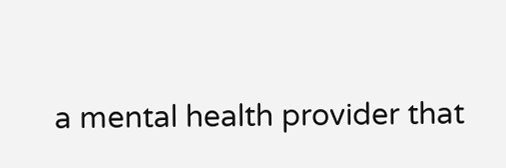a mental health provider that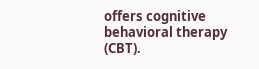offers cognitive behavioral therapy (CBT).